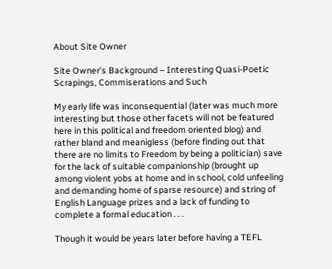About Site Owner

Site Owner’s Background – Interesting Quasi-Poetic Scrapings, Commiserations and Such

My early life was inconsequential (later was much more interesting but those other facets will not be featured here in this political and freedom oriented blog) and rather bland and meanigless (before finding out that there are no limits to Freedom by being a politician) save for the lack of suitable companionship (brought up among violent yobs at home and in school, cold unfeeling and demanding home of sparse resource) and string of English Language prizes and a lack of funding to complete a formal education . . .

Though it would be years later before having a TEFL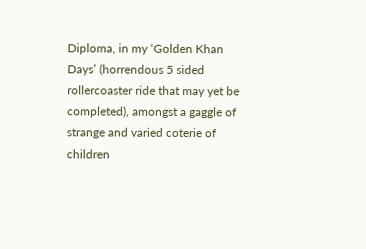Diploma, in my ‘Golden Khan Days’ (horrendous 5 sided rollercoaster ride that may yet be completed), amongst a gaggle of strange and varied coterie of children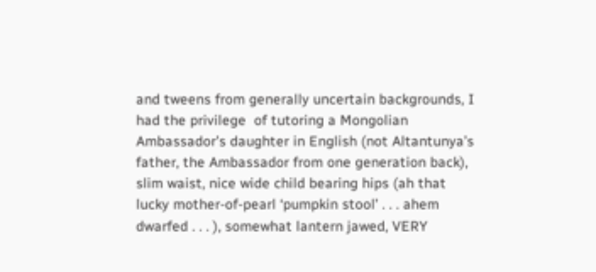and tweens from generally uncertain backgrounds, I had the privilege  of tutoring a Mongolian Ambassador’s daughter in English (not Altantunya’s father, the Ambassador from one generation back), slim waist, nice wide child bearing hips (ah that lucky mother-of-pearl ‘pumpkin stool’ . . . ahem dwarfed . . . ), somewhat lantern jawed, VERY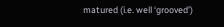matured (i.e. well ‘grooved’)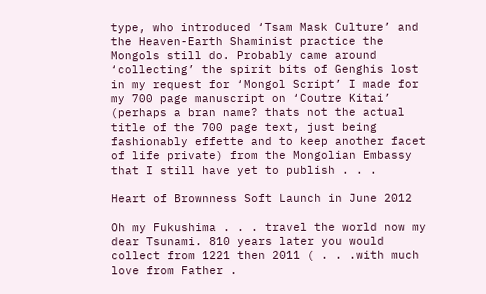type, who introduced ‘Tsam Mask Culture’ and the Heaven-Earth Shaminist practice the Mongols still do. Probably came around ‘collecting’ the spirit bits of Genghis lost in my request for ‘Mongol Script’ I made for my 700 page manuscript on ‘Coutre Kitai’ (perhaps a bran name? thats not the actual title of the 700 page text, just being fashionably effette and to keep another facet of life private) from the Mongolian Embassy that I still have yet to publish . . .

Heart of Brownness Soft Launch in June 2012

Oh my Fukushima . . . travel the world now my dear Tsunami. 810 years later you would collect from 1221 then 2011 ( . . .with much love from Father .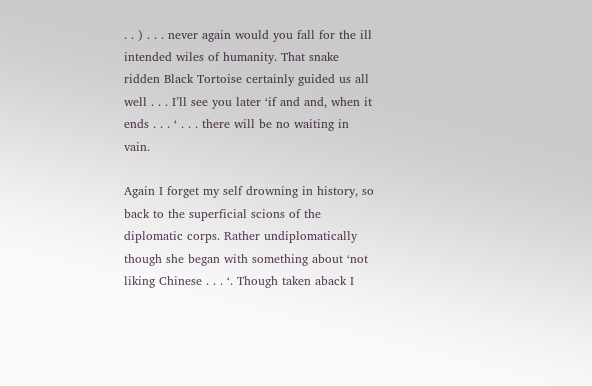. . ) . . . never again would you fall for the ill intended wiles of humanity. That snake ridden Black Tortoise certainly guided us all well . . . I’ll see you later ‘if and and, when it ends . . . ‘ . . . there will be no waiting in vain.

Again I forget my self drowning in history, so back to the superficial scions of the diplomatic corps. Rather undiplomatically though she began with something about ‘not liking Chinese . . . ‘. Though taken aback I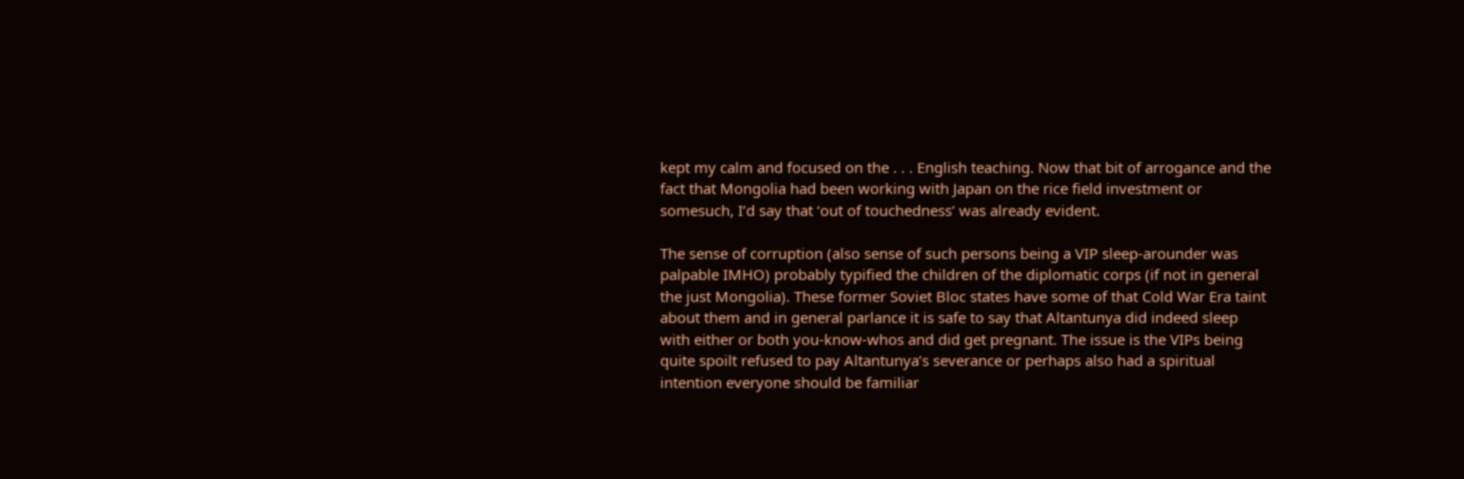kept my calm and focused on the . . . English teaching. Now that bit of arrogance and the fact that Mongolia had been working with Japan on the rice field investment or somesuch, I’d say that ‘out of touchedness’ was already evident.

The sense of corruption (also sense of such persons being a VIP sleep-arounder was palpable IMHO) probably typified the children of the diplomatic corps (if not in general the just Mongolia). These former Soviet Bloc states have some of that Cold War Era taint about them and in general parlance it is safe to say that Altantunya did indeed sleep with either or both you-know-whos and did get pregnant. The issue is the VIPs being quite spoilt refused to pay Altantunya’s severance or perhaps also had a spiritual intention everyone should be familiar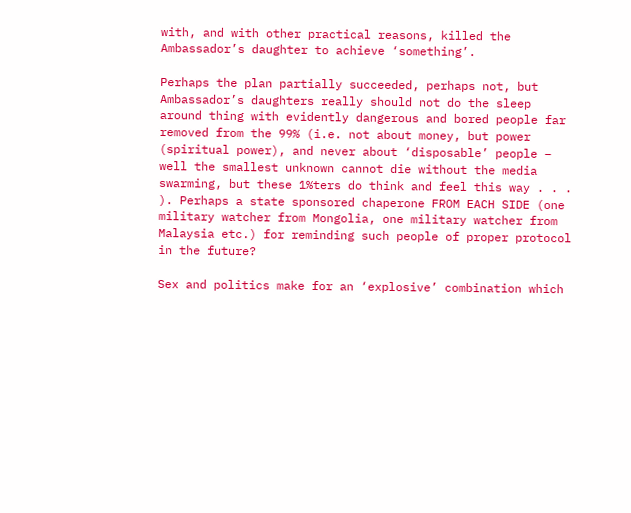with, and with other practical reasons, killed the Ambassador’s daughter to achieve ‘something’.

Perhaps the plan partially succeeded, perhaps not, but Ambassador’s daughters really should not do the sleep around thing with evidently dangerous and bored people far removed from the 99% (i.e. not about money, but power (spiritual power), and never about ‘disposable’ people – well the smallest unknown cannot die without the media swarming, but these 1%ters do think and feel this way . . . ). Perhaps a state sponsored chaperone FROM EACH SIDE (one military watcher from Mongolia, one military watcher from Malaysia etc.) for reminding such people of proper protocol in the future?

Sex and politics make for an ‘explosive’ combination which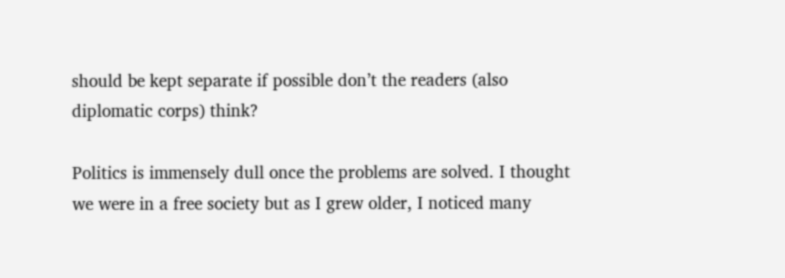should be kept separate if possible don’t the readers (also diplomatic corps) think?

Politics is immensely dull once the problems are solved. I thought we were in a free society but as I grew older, I noticed many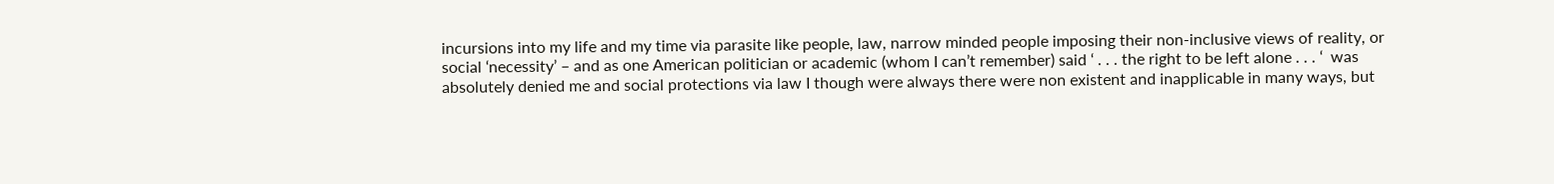incursions into my life and my time via parasite like people, law, narrow minded people imposing their non-inclusive views of reality, or social ‘necessity’ – and as one American politician or academic (whom I can’t remember) said ‘ . . . the right to be left alone . . . ‘  was absolutely denied me and social protections via law I though were always there were non existent and inapplicable in many ways, but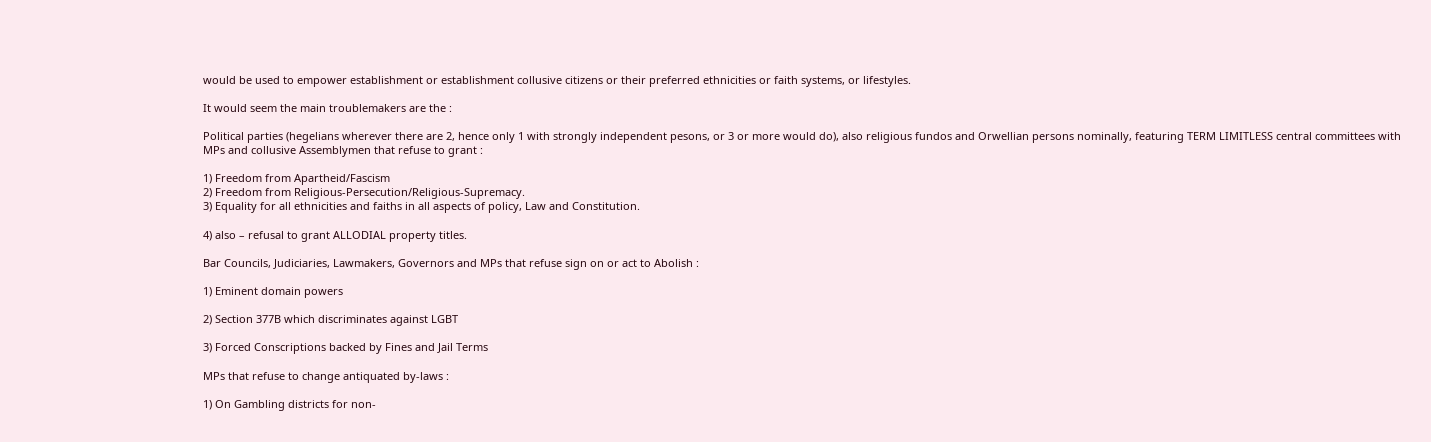would be used to empower establishment or establishment collusive citizens or their preferred ethnicities or faith systems, or lifestyles.

It would seem the main troublemakers are the :

Political parties (hegelians wherever there are 2, hence only 1 with strongly independent pesons, or 3 or more would do), also religious fundos and Orwellian persons nominally, featuring TERM LIMITLESS central committees with MPs and collusive Assemblymen that refuse to grant :

1) Freedom from Apartheid/Fascism
2) Freedom from Religious-Persecution/Religious-Supremacy.
3) Equality for all ethnicities and faiths in all aspects of policy, Law and Constitution.

4) also – refusal to grant ALLODIAL property titles.

Bar Councils, Judiciaries, Lawmakers, Governors and MPs that refuse sign on or act to Abolish :

1) Eminent domain powers

2) Section 377B which discriminates against LGBT

3) Forced Conscriptions backed by Fines and Jail Terms

MPs that refuse to change antiquated by-laws :

1) On Gambling districts for non-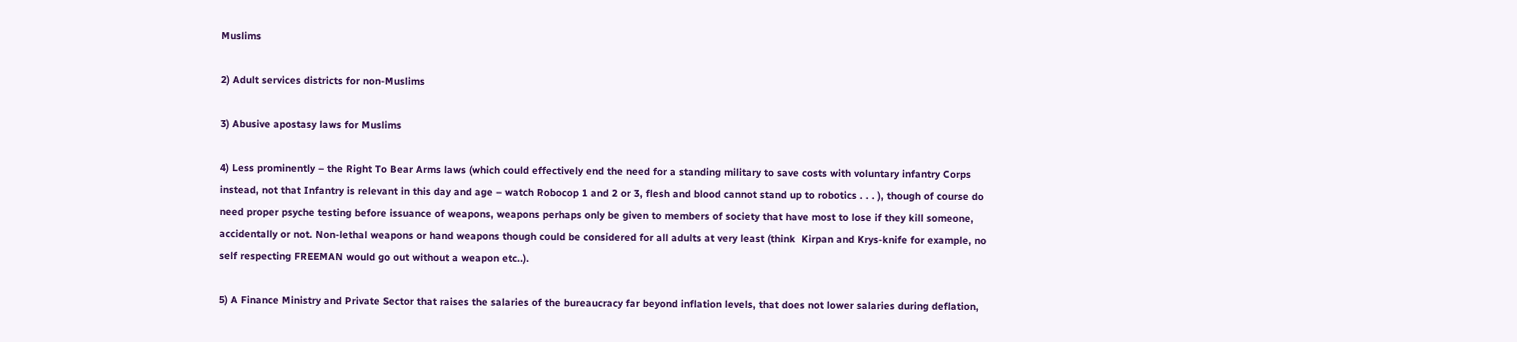Muslims

2) Adult services districts for non-Muslims

3) Abusive apostasy laws for Muslims

4) Less prominently – the Right To Bear Arms laws (which could effectively end the need for a standing military to save costs with voluntary infantry Corps instead, not that Infantry is relevant in this day and age – watch Robocop 1 and 2 or 3, flesh and blood cannot stand up to robotics . . . ), though of course do need proper psyche testing before issuance of weapons, weapons perhaps only be given to members of society that have most to lose if they kill someone, accidentally or not. Non-lethal weapons or hand weapons though could be considered for all adults at very least (think  Kirpan and Krys-knife for example, no self respecting FREEMAN would go out without a weapon etc..).

5) A Finance Ministry and Private Sector that raises the salaries of the bureaucracy far beyond inflation levels, that does not lower salaries during deflation,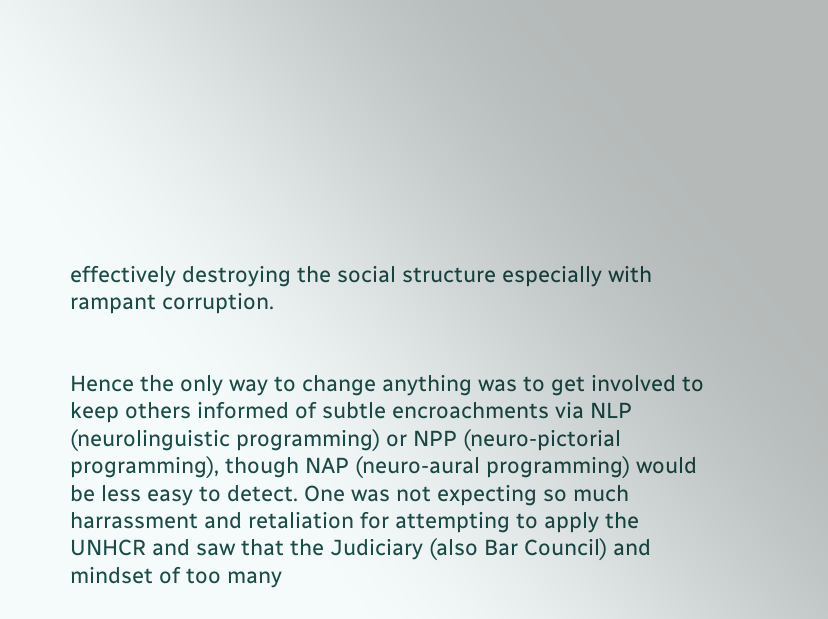effectively destroying the social structure especially with rampant corruption.


Hence the only way to change anything was to get involved to keep others informed of subtle encroachments via NLP (neurolinguistic programming) or NPP (neuro-pictorial programming), though NAP (neuro-aural programming) would be less easy to detect. One was not expecting so much harrassment and retaliation for attempting to apply the UNHCR and saw that the Judiciary (also Bar Council) and mindset of too many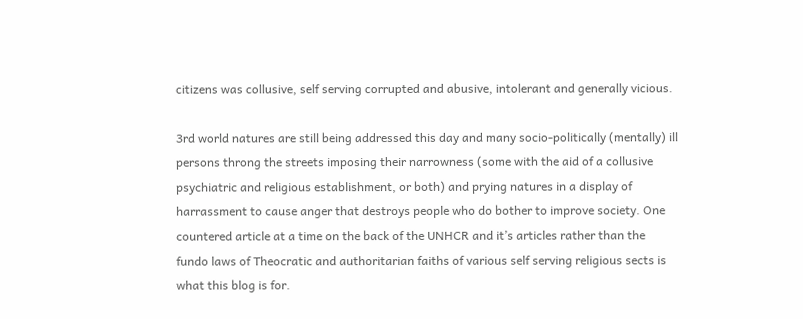citizens was collusive, self serving corrupted and abusive, intolerant and generally vicious.

3rd world natures are still being addressed this day and many socio-politically (mentally) ill persons throng the streets imposing their narrowness (some with the aid of a collusive psychiatric and religious establishment, or both) and prying natures in a display of harrassment to cause anger that destroys people who do bother to improve society. One countered article at a time on the back of the UNHCR and it’s articles rather than the fundo laws of Theocratic and authoritarian faiths of various self serving religious sects is what this blog is for.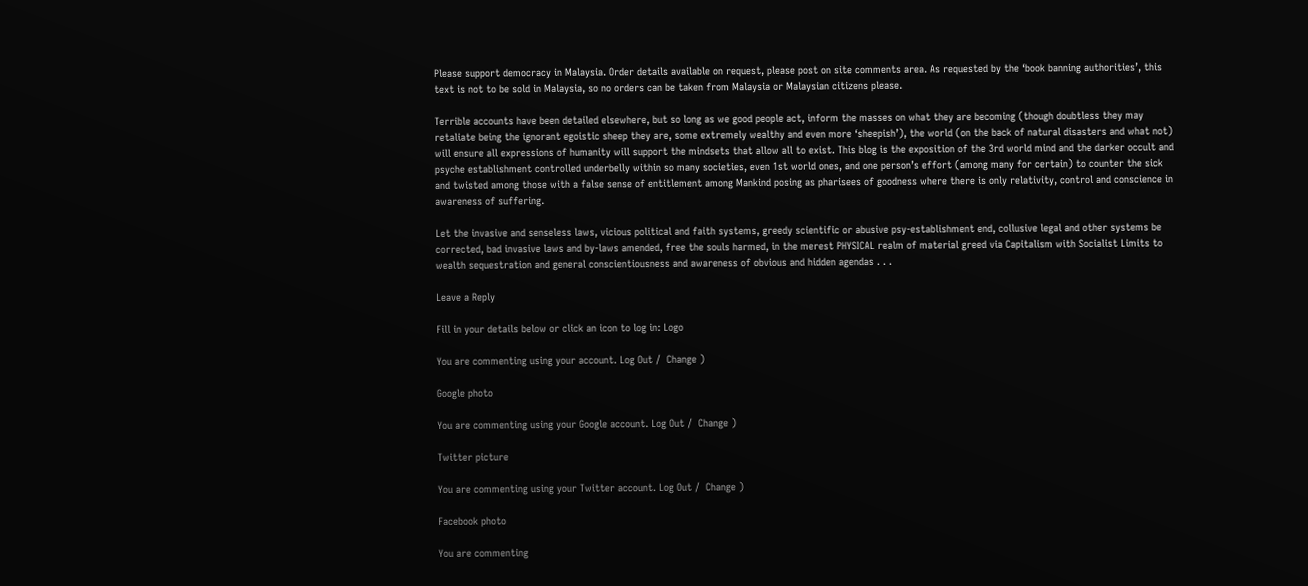Please support democracy in Malaysia. Order details available on request, please post on site comments area. As requested by the ‘book banning authorities’, this text is not to be sold in Malaysia, so no orders can be taken from Malaysia or Malaysian citizens please.

Terrible accounts have been detailed elsewhere, but so long as we good people act, inform the masses on what they are becoming (though doubtless they may retaliate being the ignorant egoistic sheep they are, some extremely wealthy and even more ‘sheepish’), the world (on the back of natural disasters and what not) will ensure all expressions of humanity will support the mindsets that allow all to exist. This blog is the exposition of the 3rd world mind and the darker occult and psyche establishment controlled underbelly within so many societies, even 1st world ones, and one person’s effort (among many for certain) to counter the sick and twisted among those with a false sense of entitlement among Mankind posing as pharisees of goodness where there is only relativity, control and conscience in awareness of suffering.

Let the invasive and senseless laws, vicious political and faith systems, greedy scientific or abusive psy-establishment end, collusive legal and other systems be corrected, bad invasive laws and by-laws amended, free the souls harmed, in the merest PHYSICAL realm of material greed via Capitalism with Socialist Limits to wealth sequestration and general conscientiousness and awareness of obvious and hidden agendas . . .

Leave a Reply

Fill in your details below or click an icon to log in: Logo

You are commenting using your account. Log Out /  Change )

Google photo

You are commenting using your Google account. Log Out /  Change )

Twitter picture

You are commenting using your Twitter account. Log Out /  Change )

Facebook photo

You are commenting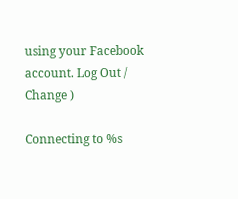using your Facebook account. Log Out /  Change )

Connecting to %s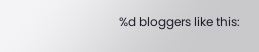%d bloggers like this: